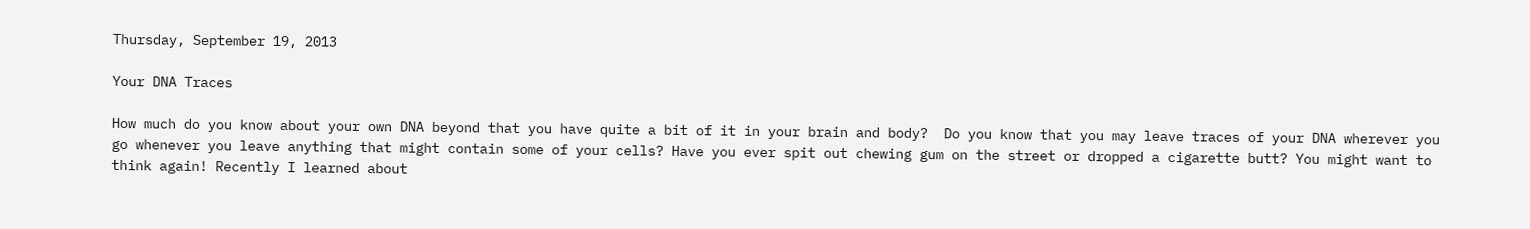Thursday, September 19, 2013

Your DNA Traces

How much do you know about your own DNA beyond that you have quite a bit of it in your brain and body?  Do you know that you may leave traces of your DNA wherever you go whenever you leave anything that might contain some of your cells? Have you ever spit out chewing gum on the street or dropped a cigarette butt? You might want to think again! Recently I learned about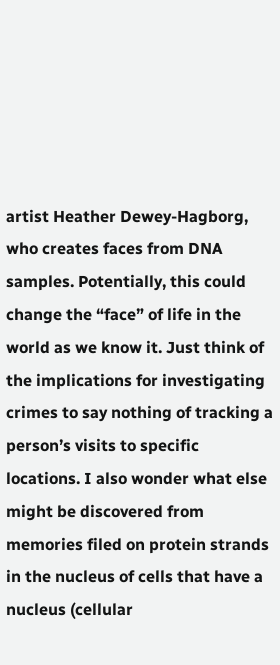artist Heather Dewey-Hagborg, who creates faces from DNA samples. Potentially, this could change the “face” of life in the world as we know it. Just think of the implications for investigating crimes to say nothing of tracking a person’s visits to specific locations. I also wonder what else might be discovered from memories filed on protein strands in the nucleus of cells that have a nucleus (cellular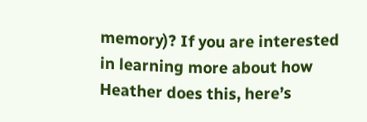memory)? If you are interested in learning more about how Heather does this, here’s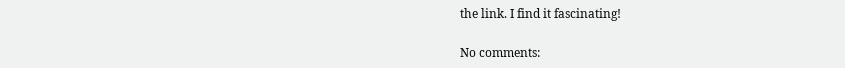the link. I find it fascinating!

No comments: